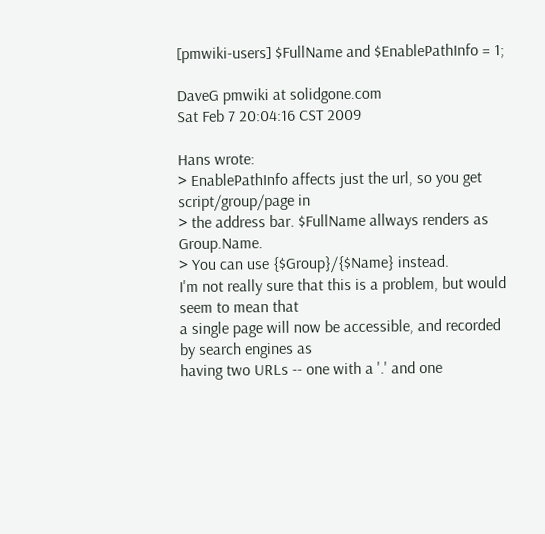[pmwiki-users] $FullName and $EnablePathInfo = 1;

DaveG pmwiki at solidgone.com
Sat Feb 7 20:04:16 CST 2009

Hans wrote:
> EnablePathInfo affects just the url, so you get script/group/page in
> the address bar. $FullName allways renders as Group.Name.
> You can use {$Group}/{$Name} instead.
I'm not really sure that this is a problem, but would seem to mean that
a single page will now be accessible, and recorded by search engines as
having two URLs -- one with a '.' and one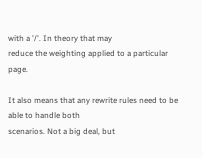with a '/'. In theory that may
reduce the weighting applied to a particular page.

It also means that any rewrite rules need to be able to handle both
scenarios. Not a big deal, but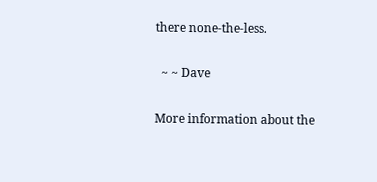there none-the-less.

  ~ ~ Dave

More information about the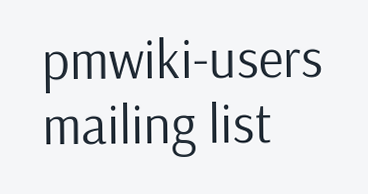pmwiki-users mailing list